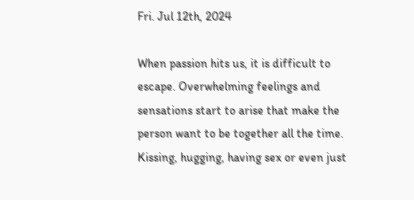Fri. Jul 12th, 2024

When passion hits us, it is difficult to escape. Overwhelming feelings and sensations start to arise that make the person want to be together all the time. Kissing, hugging, having sex or even just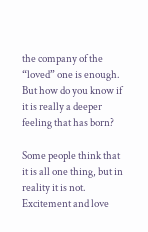the company of the “loved” one is enough. But how do you know if it is really a deeper feeling that has born?

Some people think that it is all one thing, but in reality it is not. Excitement and love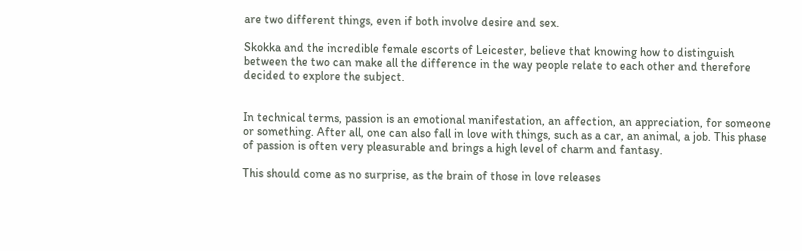are two different things, even if both involve desire and sex.

Skokka and the incredible female escorts of Leicester, believe that knowing how to distinguish between the two can make all the difference in the way people relate to each other and therefore decided to explore the subject.


In technical terms, passion is an emotional manifestation, an affection, an appreciation, for someone or something. After all, one can also fall in love with things, such as a car, an animal, a job. This phase of passion is often very pleasurable and brings a high level of charm and fantasy.

This should come as no surprise, as the brain of those in love releases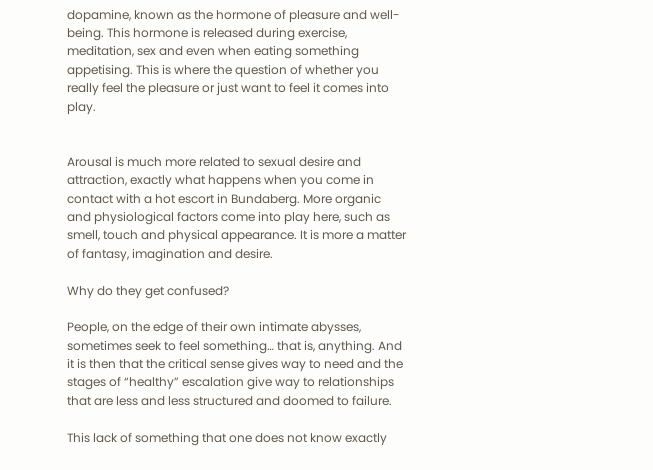dopamine, known as the hormone of pleasure and well-being. This hormone is released during exercise, meditation, sex and even when eating something appetising. This is where the question of whether you really feel the pleasure or just want to feel it comes into play.


Arousal is much more related to sexual desire and attraction, exactly what happens when you come in contact with a hot escort in Bundaberg. More organic and physiological factors come into play here, such as smell, touch and physical appearance. It is more a matter of fantasy, imagination and desire.

Why do they get confused?

People, on the edge of their own intimate abysses, sometimes seek to feel something… that is, anything. And it is then that the critical sense gives way to need and the stages of “healthy” escalation give way to relationships that are less and less structured and doomed to failure.

This lack of something that one does not know exactly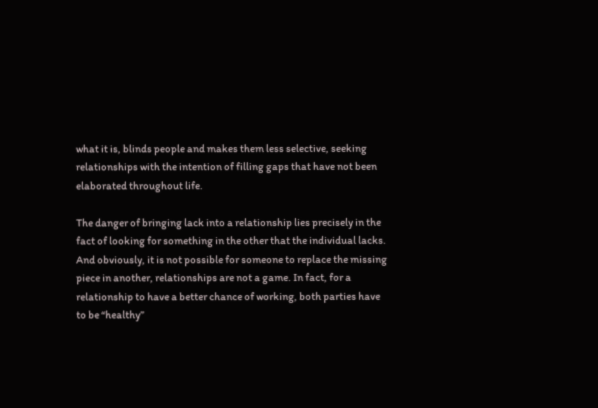what it is, blinds people and makes them less selective, seeking relationships with the intention of filling gaps that have not been elaborated throughout life.

The danger of bringing lack into a relationship lies precisely in the fact of looking for something in the other that the individual lacks. And obviously, it is not possible for someone to replace the missing piece in another, relationships are not a game. In fact, for a relationship to have a better chance of working, both parties have to be “healthy”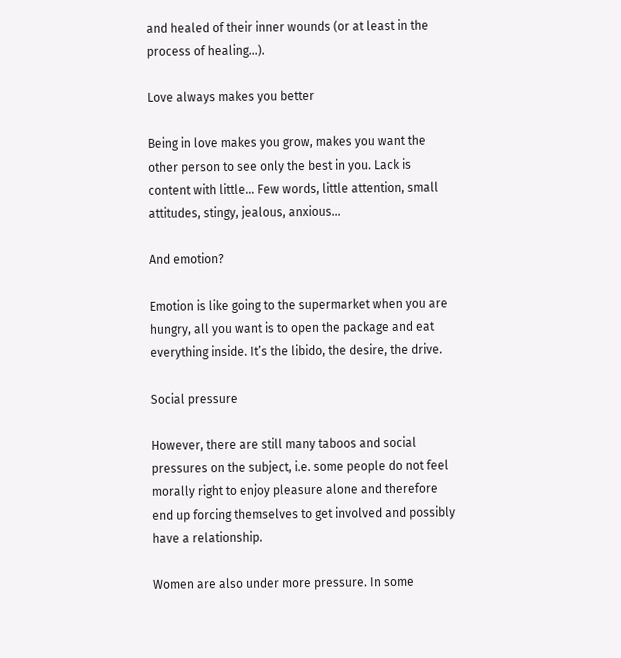and healed of their inner wounds (or at least in the process of healing…).

Love always makes you better

Being in love makes you grow, makes you want the other person to see only the best in you. Lack is content with little… Few words, little attention, small attitudes, stingy, jealous, anxious…

And emotion?

Emotion is like going to the supermarket when you are hungry, all you want is to open the package and eat everything inside. It’s the libido, the desire, the drive.

Social pressure

However, there are still many taboos and social pressures on the subject, i.e. some people do not feel morally right to enjoy pleasure alone and therefore end up forcing themselves to get involved and possibly have a relationship.

Women are also under more pressure. In some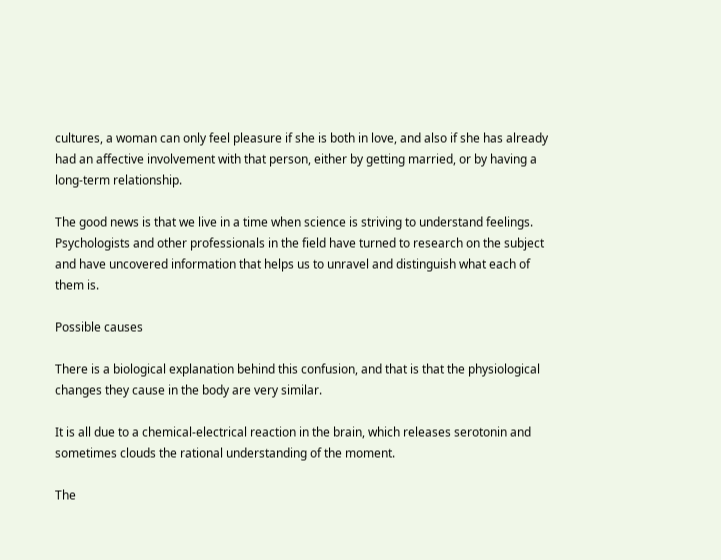cultures, a woman can only feel pleasure if she is both in love, and also if she has already had an affective involvement with that person, either by getting married, or by having a long-term relationship.

The good news is that we live in a time when science is striving to understand feelings. Psychologists and other professionals in the field have turned to research on the subject and have uncovered information that helps us to unravel and distinguish what each of them is.

Possible causes

There is a biological explanation behind this confusion, and that is that the physiological changes they cause in the body are very similar.

It is all due to a chemical-electrical reaction in the brain, which releases serotonin and sometimes clouds the rational understanding of the moment.

The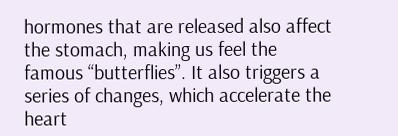hormones that are released also affect the stomach, making us feel the famous “butterflies”. It also triggers a series of changes, which accelerate the heart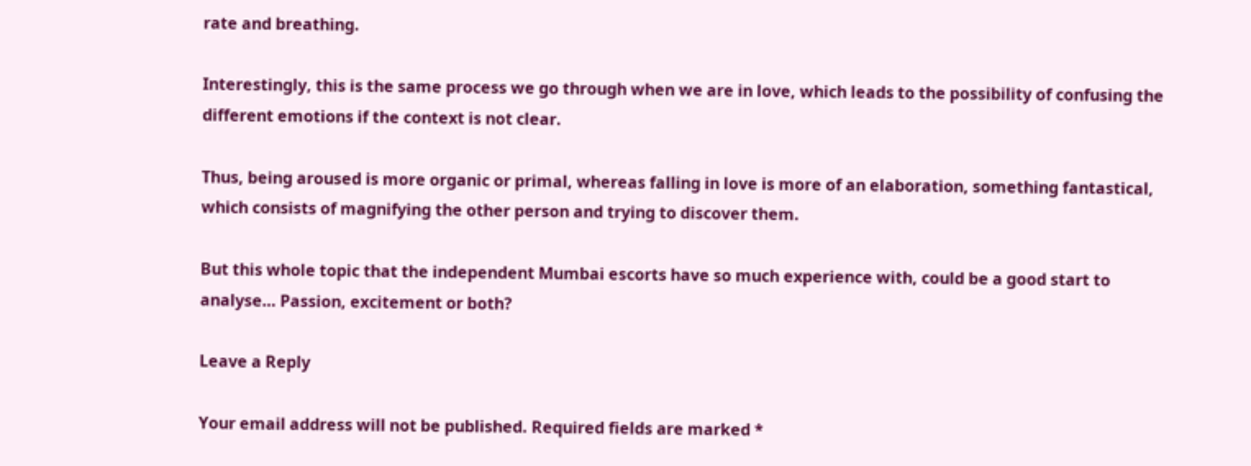rate and breathing.

Interestingly, this is the same process we go through when we are in love, which leads to the possibility of confusing the different emotions if the context is not clear.

Thus, being aroused is more organic or primal, whereas falling in love is more of an elaboration, something fantastical, which consists of magnifying the other person and trying to discover them.

But this whole topic that the independent Mumbai escorts have so much experience with, could be a good start to analyse… Passion, excitement or both?

Leave a Reply

Your email address will not be published. Required fields are marked *